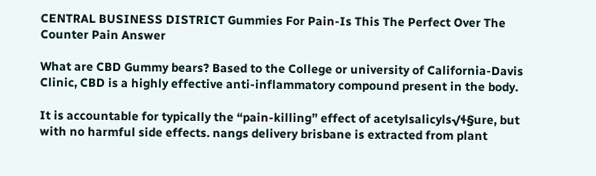CENTRAL BUSINESS DISTRICT Gummies For Pain-Is This The Perfect Over The Counter Pain Answer

What are CBD Gummy bears? Based to the College or university of California-Davis Clinic, CBD is a highly effective anti-inflammatory compound present in the body.

It is accountable for typically the “pain-killing” effect of acetylsalicyls√ɬ§ure, but with no harmful side effects. nangs delivery brisbane is extracted from plant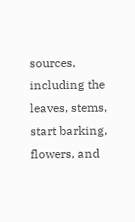sources, including the leaves, stems, start barking, flowers, and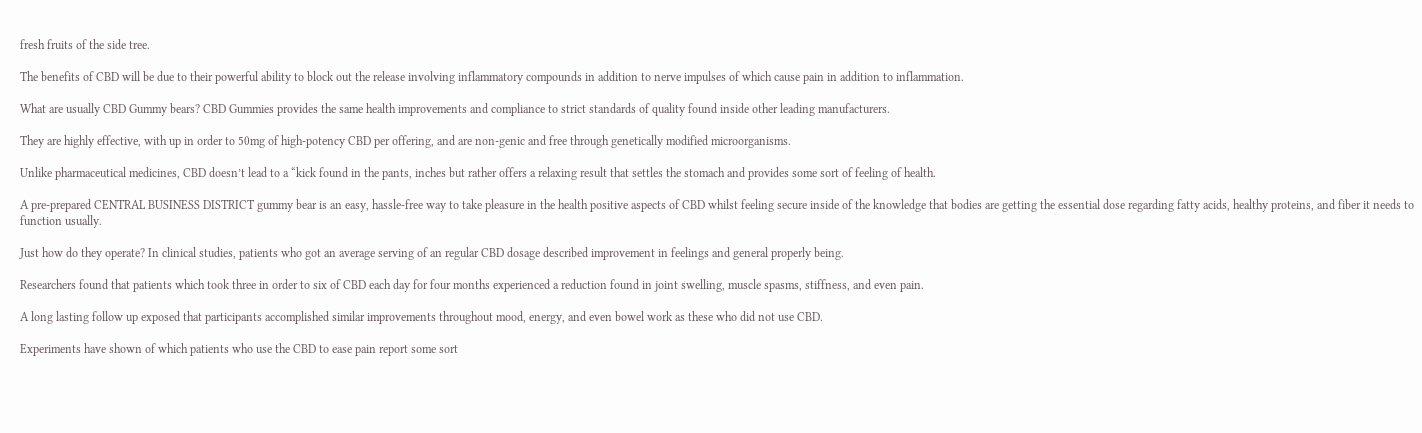fresh fruits of the side tree.

The benefits of CBD will be due to their powerful ability to block out the release involving inflammatory compounds in addition to nerve impulses of which cause pain in addition to inflammation.

What are usually CBD Gummy bears? CBD Gummies provides the same health improvements and compliance to strict standards of quality found inside other leading manufacturers.

They are highly effective, with up in order to 50mg of high-potency CBD per offering, and are non-genic and free through genetically modified microorganisms.

Unlike pharmaceutical medicines, CBD doesn’t lead to a “kick found in the pants, inches but rather offers a relaxing result that settles the stomach and provides some sort of feeling of health.

A pre-prepared CENTRAL BUSINESS DISTRICT gummy bear is an easy, hassle-free way to take pleasure in the health positive aspects of CBD whilst feeling secure inside of the knowledge that bodies are getting the essential dose regarding fatty acids, healthy proteins, and fiber it needs to function usually.

Just how do they operate? In clinical studies, patients who got an average serving of an regular CBD dosage described improvement in feelings and general properly being.

Researchers found that patients which took three in order to six of CBD each day for four months experienced a reduction found in joint swelling, muscle spasms, stiffness, and even pain.

A long lasting follow up exposed that participants accomplished similar improvements throughout mood, energy, and even bowel work as these who did not use CBD.

Experiments have shown of which patients who use the CBD to ease pain report some sort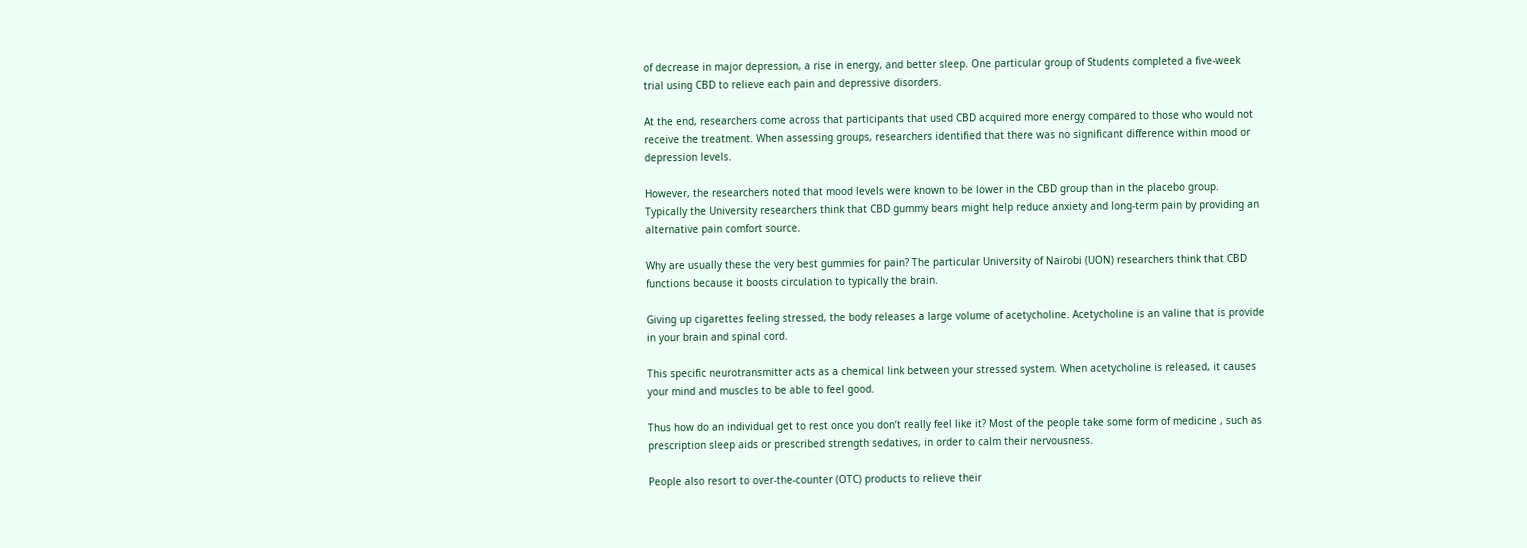of decrease in major depression, a rise in energy, and better sleep. One particular group of Students completed a five-week trial using CBD to relieve each pain and depressive disorders.

At the end, researchers come across that participants that used CBD acquired more energy compared to those who would not receive the treatment. When assessing groups, researchers identified that there was no significant difference within mood or depression levels.

However, the researchers noted that mood levels were known to be lower in the CBD group than in the placebo group. Typically the University researchers think that CBD gummy bears might help reduce anxiety and long-term pain by providing an alternative pain comfort source.

Why are usually these the very best gummies for pain? The particular University of Nairobi (UON) researchers think that CBD functions because it boosts circulation to typically the brain.

Giving up cigarettes feeling stressed, the body releases a large volume of acetycholine. Acetycholine is an valine that is provide in your brain and spinal cord.

This specific neurotransmitter acts as a chemical link between your stressed system. When acetycholine is released, it causes your mind and muscles to be able to feel good.

Thus how do an individual get to rest once you don’t really feel like it? Most of the people take some form of medicine , such as prescription sleep aids or prescribed strength sedatives, in order to calm their nervousness.

People also resort to over-the-counter (OTC) products to relieve their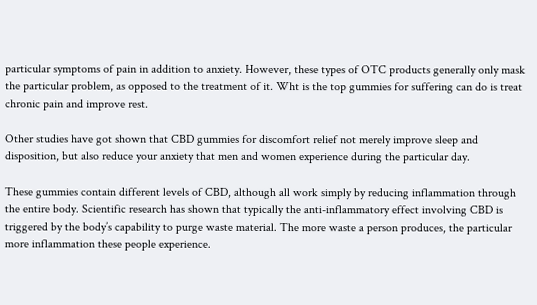particular symptoms of pain in addition to anxiety. However, these types of OTC products generally only mask the particular problem, as opposed to the treatment of it. Wht is the top gummies for suffering can do is treat chronic pain and improve rest.

Other studies have got shown that CBD gummies for discomfort relief not merely improve sleep and disposition, but also reduce your anxiety that men and women experience during the particular day.

These gummies contain different levels of CBD, although all work simply by reducing inflammation through the entire body. Scientific research has shown that typically the anti-inflammatory effect involving CBD is triggered by the body’s capability to purge waste material. The more waste a person produces, the particular more inflammation these people experience.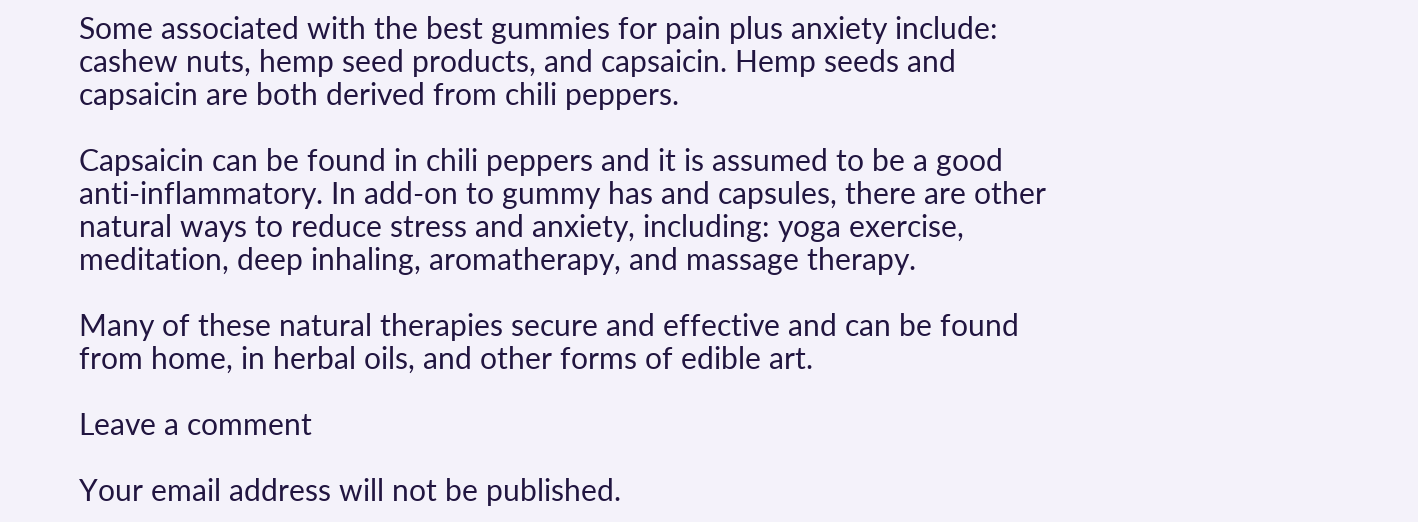Some associated with the best gummies for pain plus anxiety include: cashew nuts, hemp seed products, and capsaicin. Hemp seeds and capsaicin are both derived from chili peppers.

Capsaicin can be found in chili peppers and it is assumed to be a good anti-inflammatory. In add-on to gummy has and capsules, there are other natural ways to reduce stress and anxiety, including: yoga exercise, meditation, deep inhaling, aromatherapy, and massage therapy.

Many of these natural therapies secure and effective and can be found from home, in herbal oils, and other forms of edible art.

Leave a comment

Your email address will not be published.